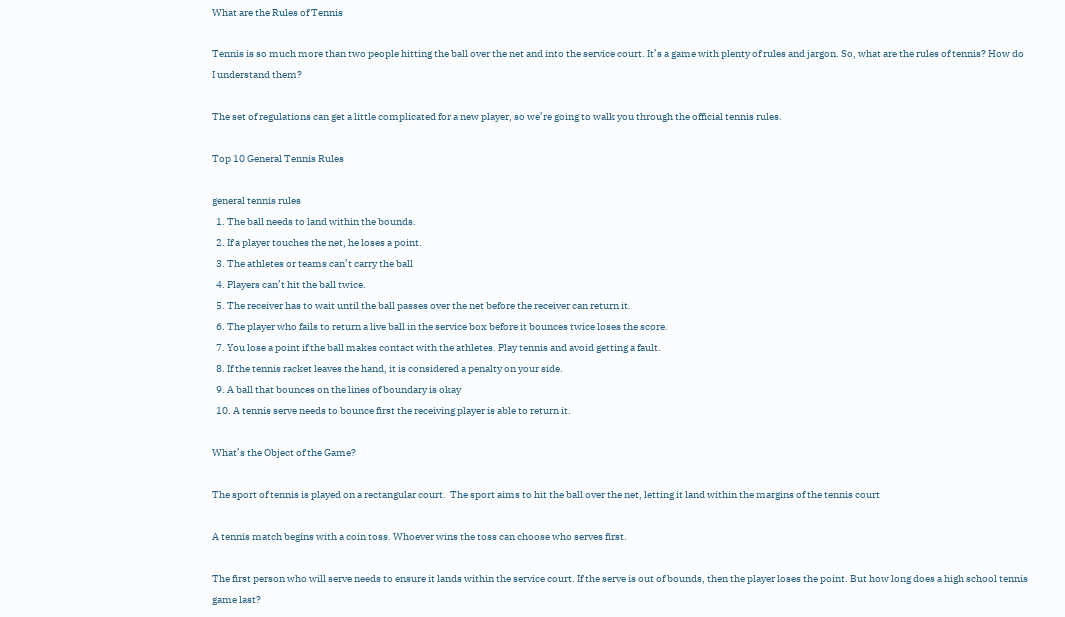What are the Rules of Tennis

Tennis is so much more than two people hitting the ball over the net and into the service court. It’s a game with plenty of rules and jargon. So, what are the rules of tennis? How do I understand them?

The set of regulations can get a little complicated for a new player, so we’re going to walk you through the official tennis rules.

Top 10 General Tennis Rules

general tennis rules
  1. The ball needs to land within the bounds.
  2. If a player touches the net, he loses a point.
  3. The athletes or teams can’t carry the ball
  4. Players can’t hit the ball twice.
  5. The receiver has to wait until the ball passes over the net before the receiver can return it.
  6. The player who fails to return a live ball in the service box before it bounces twice loses the score.
  7. You lose a point if the ball makes contact with the athletes. Play tennis and avoid getting a fault.
  8. If the tennis racket leaves the hand, it is considered a penalty on your side.
  9. A ball that bounces on the lines of boundary is okay
  10. A tennis serve needs to bounce first the receiving player is able to return it.

What’s the Object of the Game?

The sport of tennis is played on a rectangular court.  The sport aims to hit the ball over the net, letting it land within the margins of the tennis court

A tennis match begins with a coin toss. Whoever wins the toss can choose who serves first.

The first person who will serve needs to ensure it lands within the service court. If the serve is out of bounds, then the player loses the point. But how long does a high school tennis game last?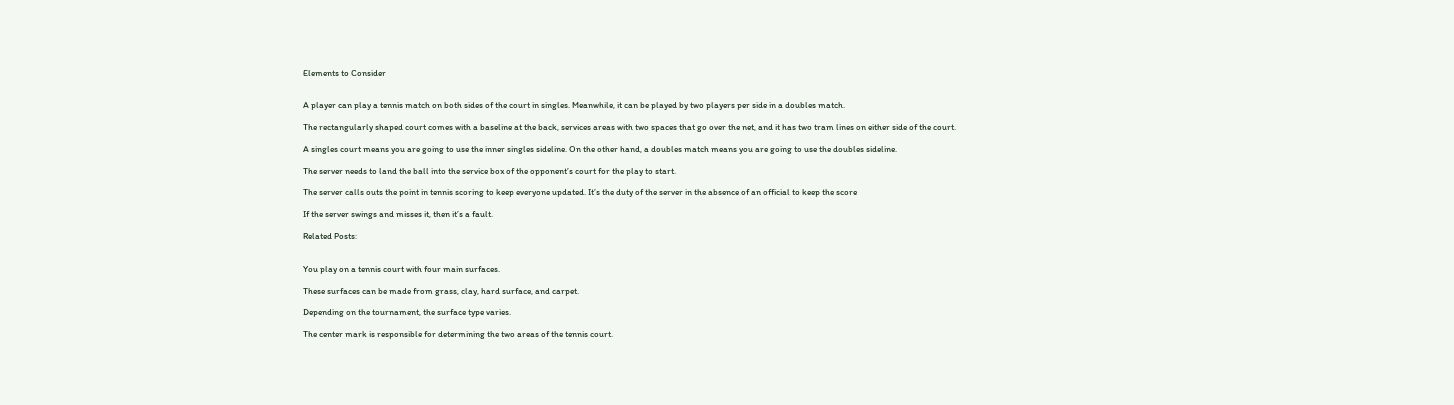Elements to Consider


A player can play a tennis match on both sides of the court in singles. Meanwhile, it can be played by two players per side in a doubles match.

The rectangularly shaped court comes with a baseline at the back, services areas with two spaces that go over the net, and it has two tram lines on either side of the court.

A singles court means you are going to use the inner singles sideline. On the other hand, a doubles match means you are going to use the doubles sideline.

The server needs to land the ball into the service box of the opponent’s court for the play to start.

The server calls outs the point in tennis scoring to keep everyone updated. It’s the duty of the server in the absence of an official to keep the score

If the server swings and misses it, then it’s a fault.

Related Posts:


You play on a tennis court with four main surfaces.

These surfaces can be made from grass, clay, hard surface, and carpet.

Depending on the tournament, the surface type varies.

The center mark is responsible for determining the two areas of the tennis court.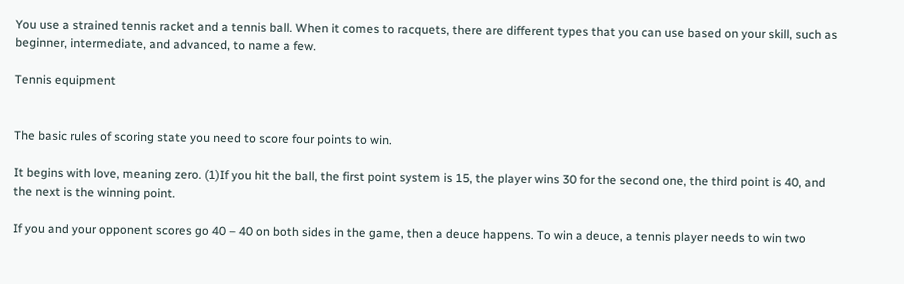You use a strained tennis racket and a tennis ball. When it comes to racquets, there are different types that you can use based on your skill, such as beginner, intermediate, and advanced, to name a few.

Tennis equipment


The basic rules of scoring state you need to score four points to win.

It begins with love, meaning zero. (1)If you hit the ball, the first point system is 15, the player wins 30 for the second one, the third point is 40, and the next is the winning point.

If you and your opponent scores go 40 – 40 on both sides in the game, then a deuce happens. To win a deuce, a tennis player needs to win two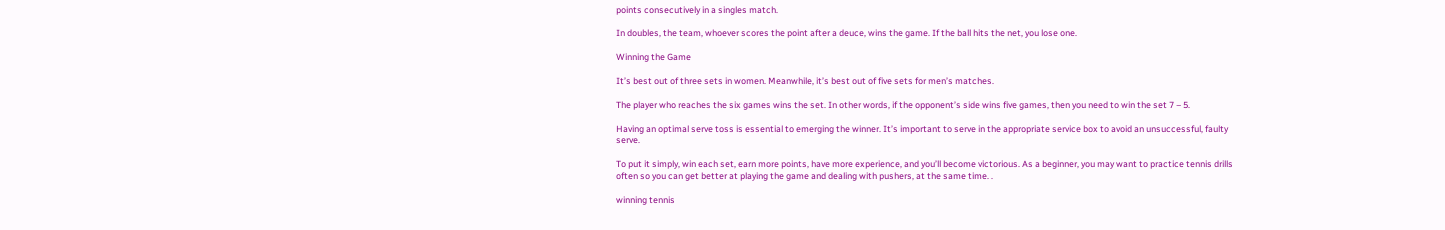points consecutively in a singles match.

In doubles, the team, whoever scores the point after a deuce, wins the game. If the ball hits the net, you lose one.

Winning the Game

It’s best out of three sets in women. Meanwhile, it’s best out of five sets for men’s matches.

The player who reaches the six games wins the set. In other words, if the opponent’s side wins five games, then you need to win the set 7 – 5.

Having an optimal serve toss is essential to emerging the winner. It’s important to serve in the appropriate service box to avoid an unsuccessful, faulty serve.

To put it simply, win each set, earn more points, have more experience, and you’ll become victorious. As a beginner, you may want to practice tennis drills often so you can get better at playing the game and dealing with pushers, at the same time. .

winning tennis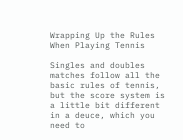Wrapping Up the Rules When Playing Tennis

Singles and doubles matches follow all the basic rules of tennis, but the score system is a little bit different in a deuce, which you need to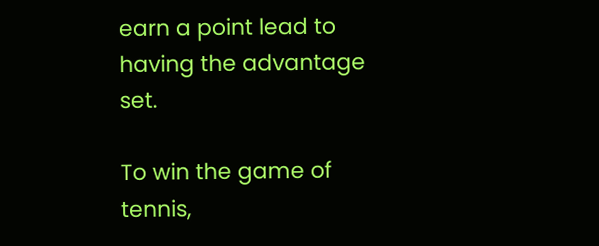earn a point lead to having the advantage set.

To win the game of tennis,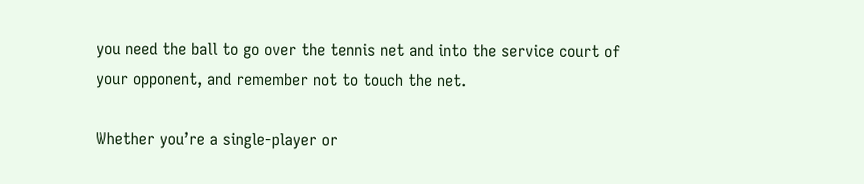you need the ball to go over the tennis net and into the service court of your opponent, and remember not to touch the net.

Whether you’re a single-player or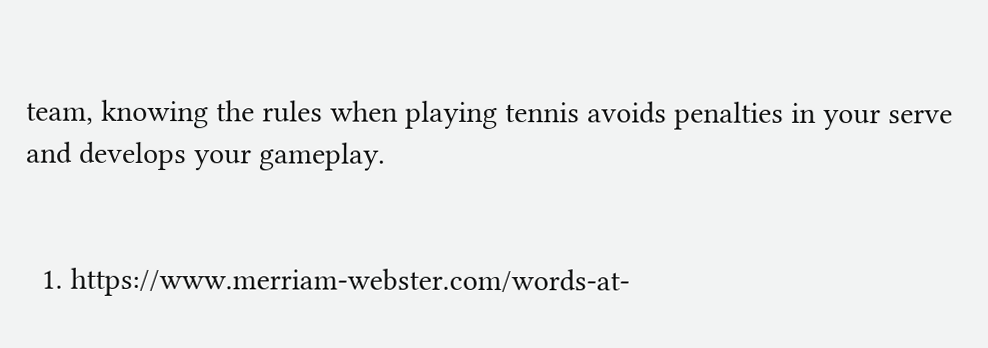team, knowing the rules when playing tennis avoids penalties in your serve and develops your gameplay.


  1. https://www.merriam-webster.com/words-at-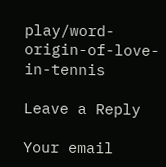play/word-origin-of-love-in-tennis

Leave a Reply

Your email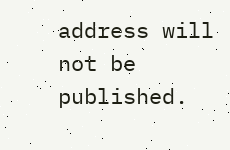address will not be published.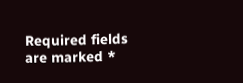Required fields are marked *